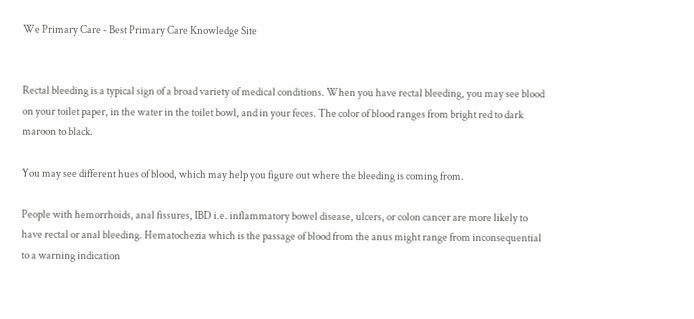We Primary Care - Best Primary Care Knowledge Site


Rectal bleeding is a typical sign of a broad variety of medical conditions. When you have rectal bleeding, you may see blood on your toilet paper, in the water in the toilet bowl, and in your feces. The color of blood ranges from bright red to dark maroon to black.

You may see different hues of blood, which may help you figure out where the bleeding is coming from.

People with hemorrhoids, anal fissures, IBD i.e. inflammatory bowel disease, ulcers, or colon cancer are more likely to have rectal or anal bleeding. Hematochezia which is the passage of blood from the anus might range from inconsequential to a warning indication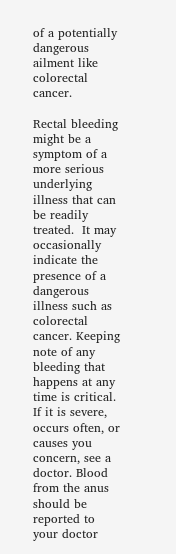of a potentially dangerous ailment like colorectal cancer.

Rectal bleeding might be a symptom of a more serious underlying illness that can be readily treated.  It may occasionally indicate the presence of a dangerous illness such as colorectal cancer. Keeping note of any bleeding that happens at any time is critical. If it is severe, occurs often, or causes you concern, see a doctor. Blood from the anus should be reported to your doctor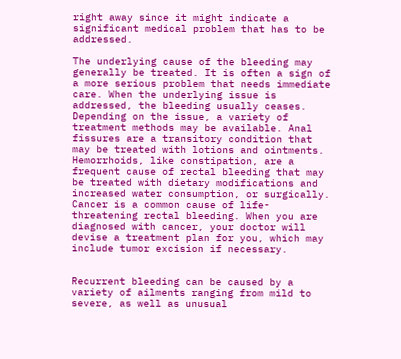right away since it might indicate a significant medical problem that has to be addressed.

The underlying cause of the bleeding may generally be treated. It is often a sign of a more serious problem that needs immediate care. When the underlying issue is addressed, the bleeding usually ceases. Depending on the issue, a variety of treatment methods may be available. Anal fissures are a transitory condition that may be treated with lotions and ointments. Hemorrhoids, like constipation, are a frequent cause of rectal bleeding that may be treated with dietary modifications and increased water consumption, or surgically. Cancer is a common cause of life-threatening rectal bleeding. When you are diagnosed with cancer, your doctor will devise a treatment plan for you, which may include tumor excision if necessary.


Recurrent bleeding can be caused by a variety of ailments ranging from mild to severe, as well as unusual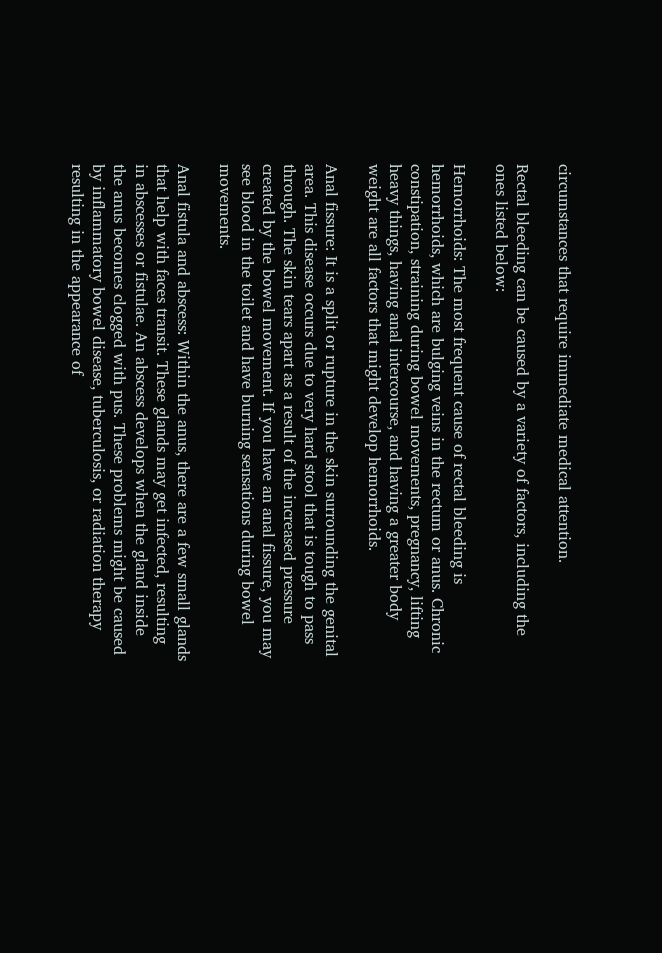circumstances that require immediate medical attention.

Rectal bleeding can be caused by a variety of factors, including the ones listed below:

Hemorrhoids: The most frequent cause of rectal bleeding is hemorrhoids, which are bulging veins in the rectum or anus. Chronic constipation, straining during bowel movements, pregnancy, lifting heavy things, having anal intercourse, and having a greater body weight are all factors that might develop hemorrhoids.

Anal fissure: It is a split or rupture in the skin surrounding the genital area. This disease occurs due to very hard stool that is tough to pass through. The skin tears apart as a result of the increased pressure created by the bowel movement. If you have an anal fissure, you may see blood in the toilet and have burning sensations during bowel movements.

Anal fistula and abscess: Within the anus, there are a few small glands that help with faces transit. These glands may get infected, resulting in abscesses or fistulae. An abscess develops when the gland inside the anus becomes clogged with pus. These problems might be caused by inflammatory bowel disease, tuberculosis, or radiation therapy resulting in the appearance of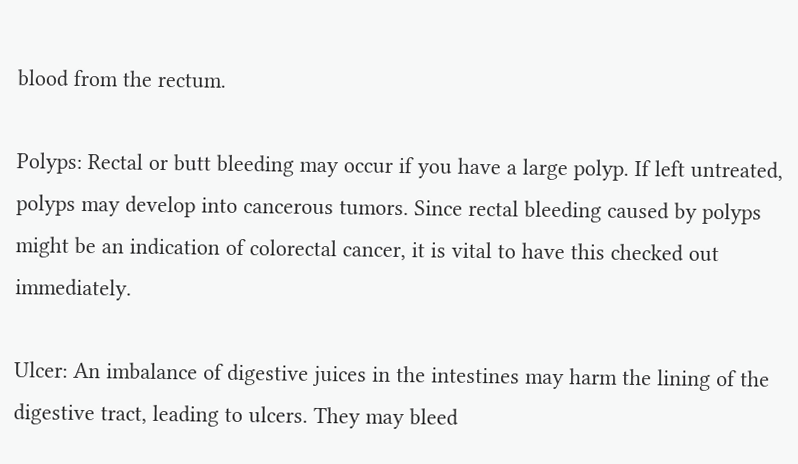blood from the rectum.

Polyps: Rectal or butt bleeding may occur if you have a large polyp. If left untreated, polyps may develop into cancerous tumors. Since rectal bleeding caused by polyps might be an indication of colorectal cancer, it is vital to have this checked out immediately.

Ulcer: An imbalance of digestive juices in the intestines may harm the lining of the digestive tract, leading to ulcers. They may bleed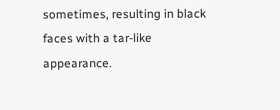sometimes, resulting in black faces with a tar-like appearance.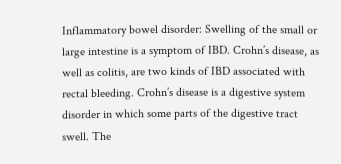Inflammatory bowel disorder: Swelling of the small or large intestine is a symptom of IBD. Crohn’s disease, as well as colitis, are two kinds of IBD associated with rectal bleeding. Crohn’s disease is a digestive system disorder in which some parts of the digestive tract swell. The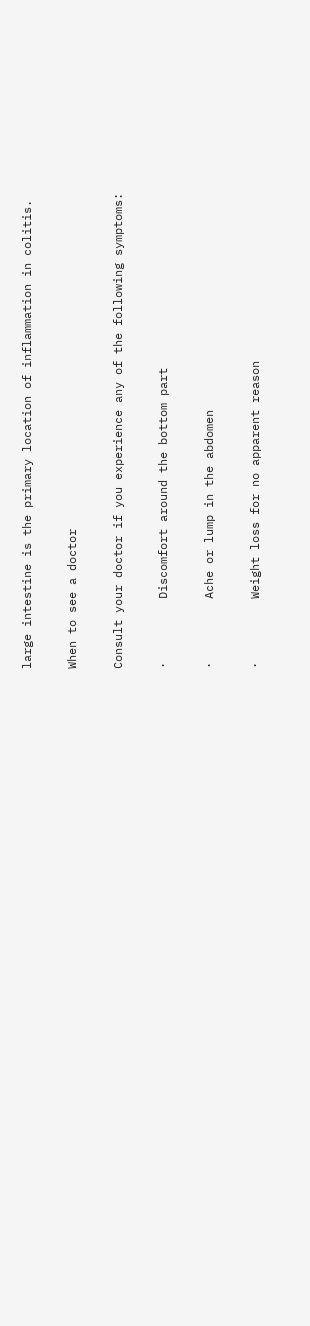large intestine is the primary location of inflammation in colitis.

When to see a doctor

Consult your doctor if you experience any of the following symptoms:

·         Discomfort around the bottom part

·         Ache or lump in the abdomen

·         Weight loss for no apparent reason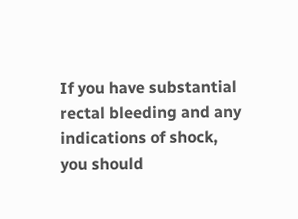If you have substantial rectal bleeding and any indications of shock, you should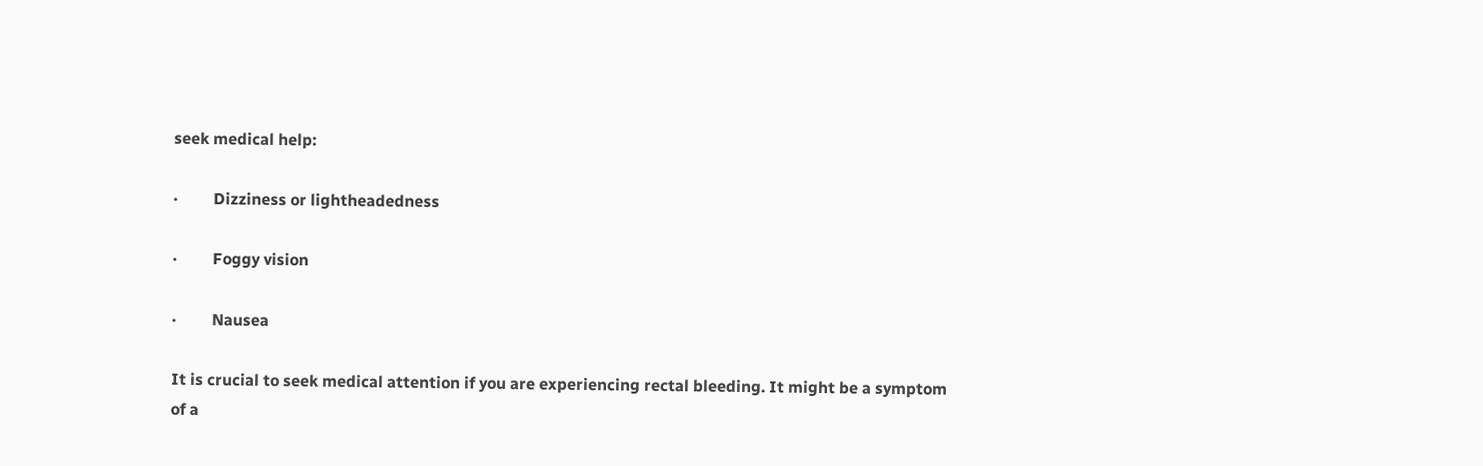seek medical help:

·         Dizziness or lightheadedness

·         Foggy vision

·         Nausea

It is crucial to seek medical attention if you are experiencing rectal bleeding. It might be a symptom of a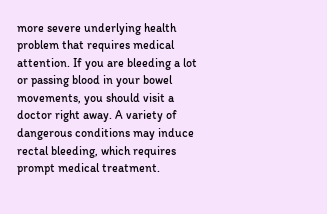more severe underlying health problem that requires medical attention. If you are bleeding a lot or passing blood in your bowel movements, you should visit a doctor right away. A variety of dangerous conditions may induce rectal bleeding, which requires prompt medical treatment.